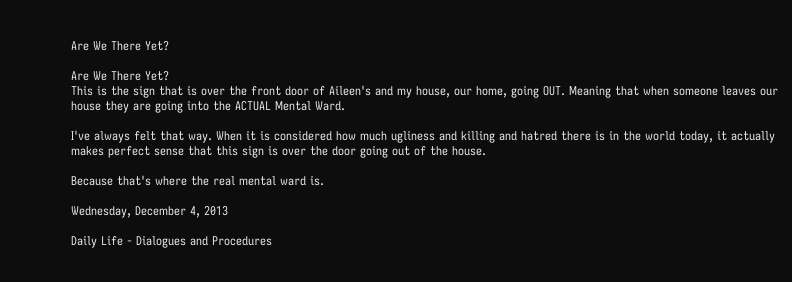Are We There Yet?

Are We There Yet?
This is the sign that is over the front door of Aileen's and my house, our home, going OUT. Meaning that when someone leaves our house they are going into the ACTUAL Mental Ward.

I've always felt that way. When it is considered how much ugliness and killing and hatred there is in the world today, it actually makes perfect sense that this sign is over the door going out of the house.

Because that's where the real mental ward is.

Wednesday, December 4, 2013

Daily Life - Dialogues and Procedures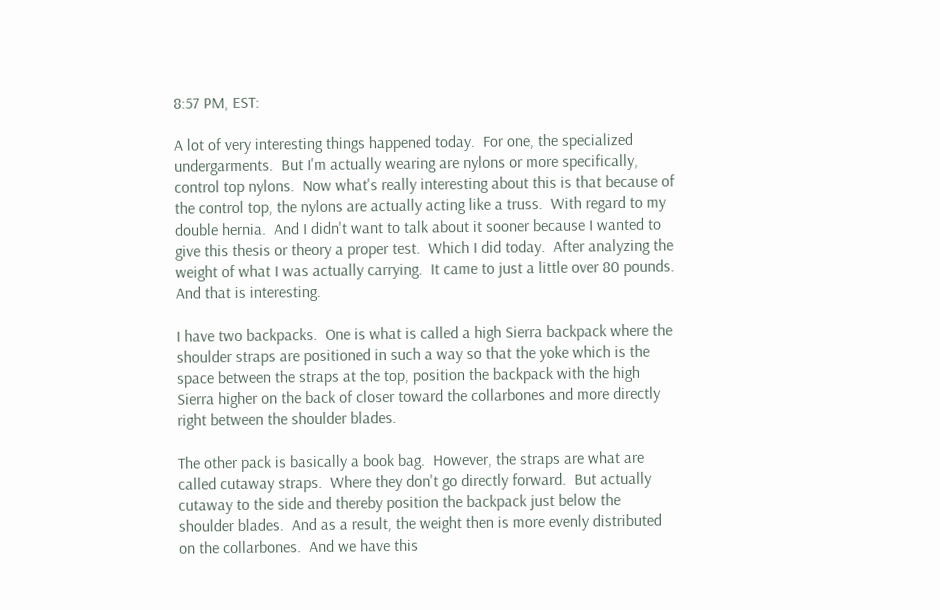8:57 PM, EST:

A lot of very interesting things happened today.  For one, the specialized undergarments.  But I'm actually wearing are nylons or more specifically, control top nylons.  Now what's really interesting about this is that because of the control top, the nylons are actually acting like a truss.  With regard to my double hernia.  And I didn't want to talk about it sooner because I wanted to give this thesis or theory a proper test.  Which I did today.  After analyzing the weight of what I was actually carrying.  It came to just a little over 80 pounds.  And that is interesting.

I have two backpacks.  One is what is called a high Sierra backpack where the shoulder straps are positioned in such a way so that the yoke which is the space between the straps at the top, position the backpack with the high Sierra higher on the back of closer toward the collarbones and more directly right between the shoulder blades.

The other pack is basically a book bag.  However, the straps are what are called cutaway straps.  Where they don't go directly forward.  But actually cutaway to the side and thereby position the backpack just below the shoulder blades.  And as a result, the weight then is more evenly distributed on the collarbones.  And we have this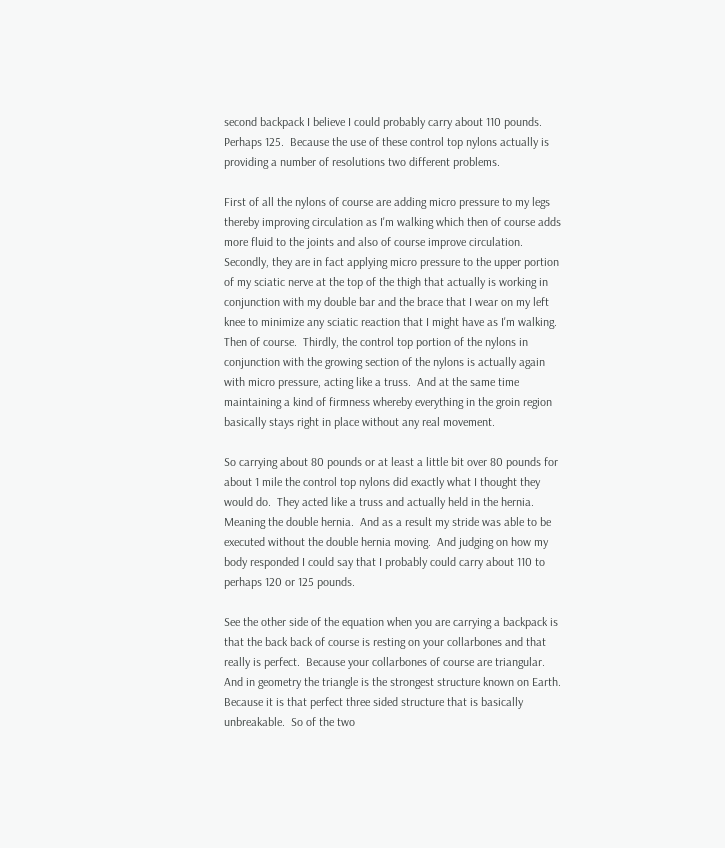second backpack I believe I could probably carry about 110 pounds.  Perhaps 125.  Because the use of these control top nylons actually is providing a number of resolutions two different problems.

First of all the nylons of course are adding micro pressure to my legs thereby improving circulation as I'm walking which then of course adds more fluid to the joints and also of course improve circulation.  Secondly, they are in fact applying micro pressure to the upper portion of my sciatic nerve at the top of the thigh that actually is working in conjunction with my double bar and the brace that I wear on my left knee to minimize any sciatic reaction that I might have as I'm walking.  Then of course.  Thirdly, the control top portion of the nylons in conjunction with the growing section of the nylons is actually again with micro pressure, acting like a truss.  And at the same time maintaining a kind of firmness whereby everything in the groin region basically stays right in place without any real movement.

So carrying about 80 pounds or at least a little bit over 80 pounds for about 1 mile the control top nylons did exactly what I thought they would do.  They acted like a truss and actually held in the hernia.  Meaning the double hernia.  And as a result my stride was able to be executed without the double hernia moving.  And judging on how my body responded I could say that I probably could carry about 110 to perhaps 120 or 125 pounds.

See the other side of the equation when you are carrying a backpack is that the back back of course is resting on your collarbones and that really is perfect.  Because your collarbones of course are triangular.  And in geometry the triangle is the strongest structure known on Earth.  Because it is that perfect three sided structure that is basically unbreakable.  So of the two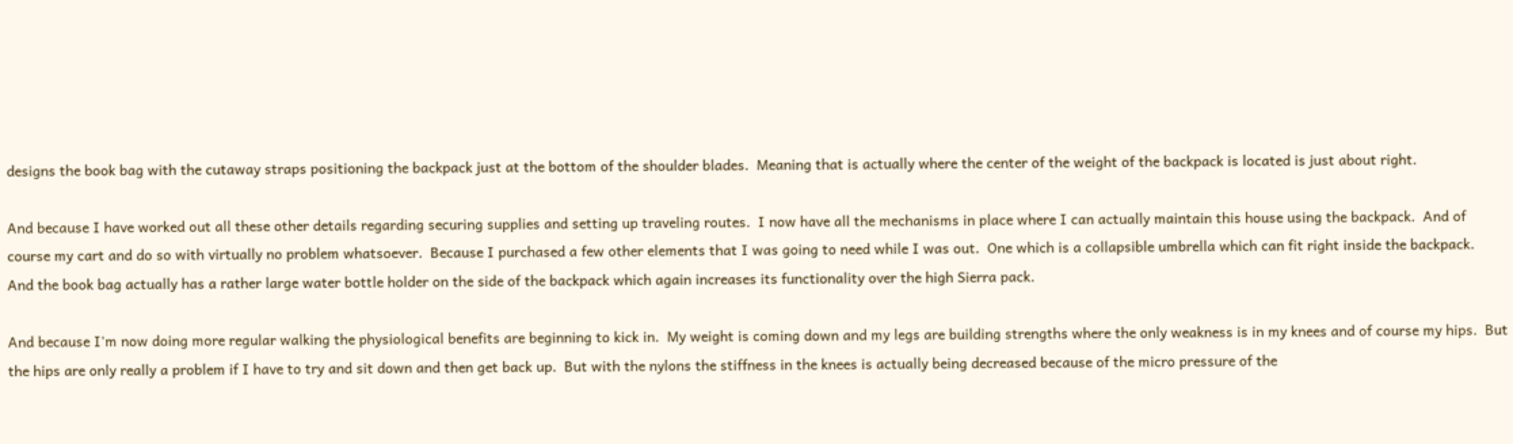designs the book bag with the cutaway straps positioning the backpack just at the bottom of the shoulder blades.  Meaning that is actually where the center of the weight of the backpack is located is just about right.

And because I have worked out all these other details regarding securing supplies and setting up traveling routes.  I now have all the mechanisms in place where I can actually maintain this house using the backpack.  And of course my cart and do so with virtually no problem whatsoever.  Because I purchased a few other elements that I was going to need while I was out.  One which is a collapsible umbrella which can fit right inside the backpack.  And the book bag actually has a rather large water bottle holder on the side of the backpack which again increases its functionality over the high Sierra pack.

And because I'm now doing more regular walking the physiological benefits are beginning to kick in.  My weight is coming down and my legs are building strengths where the only weakness is in my knees and of course my hips.  But the hips are only really a problem if I have to try and sit down and then get back up.  But with the nylons the stiffness in the knees is actually being decreased because of the micro pressure of the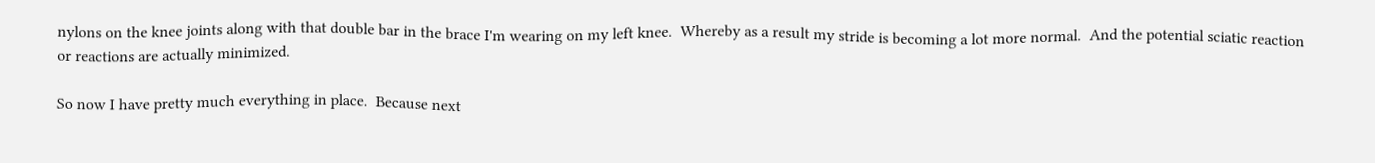nylons on the knee joints along with that double bar in the brace I'm wearing on my left knee.  Whereby as a result my stride is becoming a lot more normal.  And the potential sciatic reaction or reactions are actually minimized.

So now I have pretty much everything in place.  Because next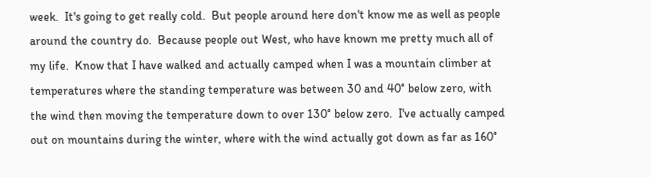week.  It's going to get really cold.  But people around here don't know me as well as people around the country do.  Because people out West, who have known me pretty much all of my life.  Know that I have walked and actually camped when I was a mountain climber at temperatures where the standing temperature was between 30 and 40° below zero, with the wind then moving the temperature down to over 130° below zero.  I've actually camped out on mountains during the winter, where with the wind actually got down as far as 160°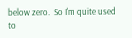below zero.  So I'm quite used to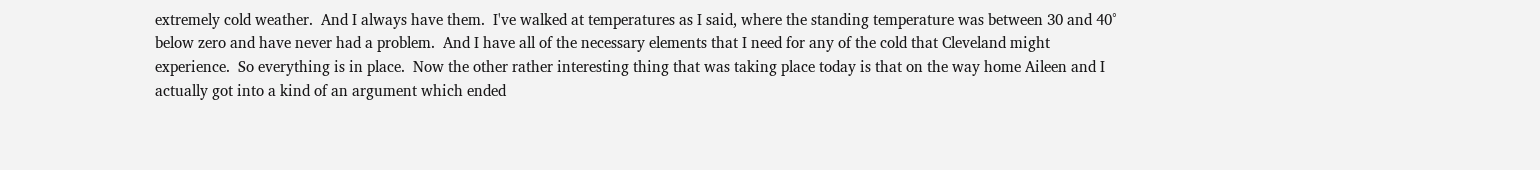extremely cold weather.  And I always have them.  I've walked at temperatures as I said, where the standing temperature was between 30 and 40° below zero and have never had a problem.  And I have all of the necessary elements that I need for any of the cold that Cleveland might experience.  So everything is in place.  Now the other rather interesting thing that was taking place today is that on the way home Aileen and I actually got into a kind of an argument which ended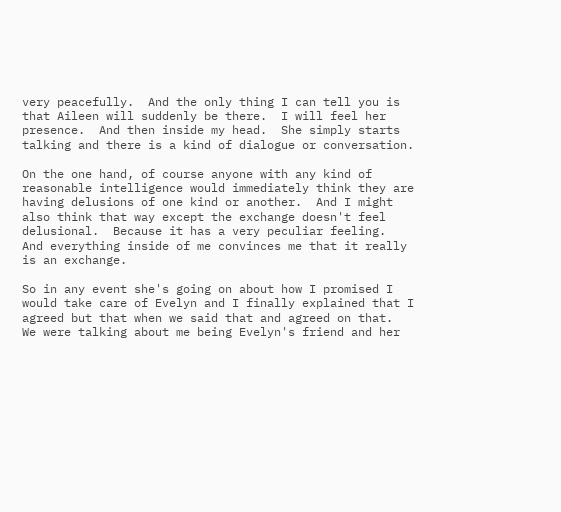very peacefully.  And the only thing I can tell you is that Aileen will suddenly be there.  I will feel her presence.  And then inside my head.  She simply starts talking and there is a kind of dialogue or conversation.

On the one hand, of course anyone with any kind of reasonable intelligence would immediately think they are having delusions of one kind or another.  And I might also think that way except the exchange doesn't feel delusional.  Because it has a very peculiar feeling.  And everything inside of me convinces me that it really is an exchange.

So in any event she's going on about how I promised I would take care of Evelyn and I finally explained that I agreed but that when we said that and agreed on that.  We were talking about me being Evelyn's friend and her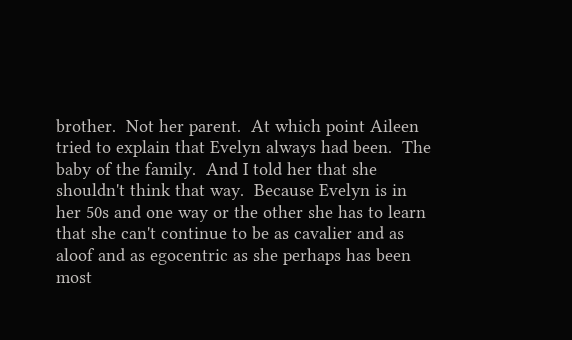brother.  Not her parent.  At which point Aileen tried to explain that Evelyn always had been.  The baby of the family.  And I told her that she shouldn't think that way.  Because Evelyn is in her 50s and one way or the other she has to learn that she can't continue to be as cavalier and as aloof and as egocentric as she perhaps has been most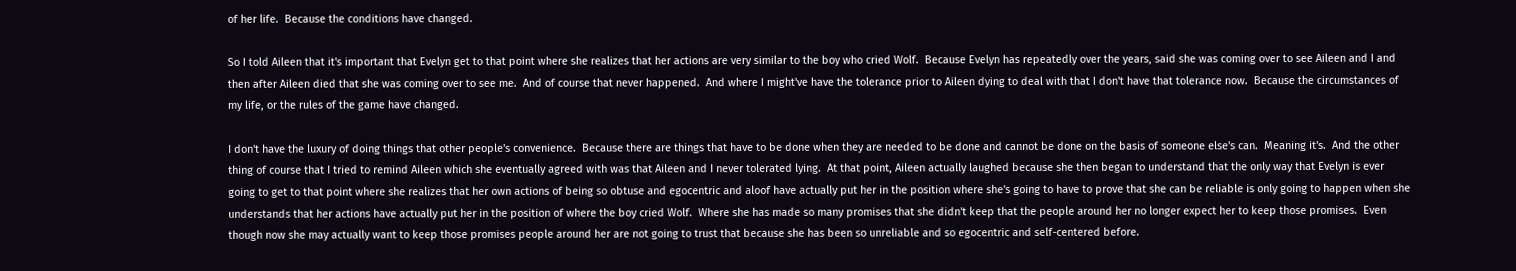of her life.  Because the conditions have changed.

So I told Aileen that it's important that Evelyn get to that point where she realizes that her actions are very similar to the boy who cried Wolf.  Because Evelyn has repeatedly over the years, said she was coming over to see Aileen and I and then after Aileen died that she was coming over to see me.  And of course that never happened.  And where I might've have the tolerance prior to Aileen dying to deal with that I don't have that tolerance now.  Because the circumstances of my life, or the rules of the game have changed.

I don't have the luxury of doing things that other people's convenience.  Because there are things that have to be done when they are needed to be done and cannot be done on the basis of someone else's can.  Meaning it's.  And the other thing of course that I tried to remind Aileen which she eventually agreed with was that Aileen and I never tolerated lying.  At that point, Aileen actually laughed because she then began to understand that the only way that Evelyn is ever going to get to that point where she realizes that her own actions of being so obtuse and egocentric and aloof have actually put her in the position where she's going to have to prove that she can be reliable is only going to happen when she understands that her actions have actually put her in the position of where the boy cried Wolf.  Where she has made so many promises that she didn't keep that the people around her no longer expect her to keep those promises.  Even though now she may actually want to keep those promises people around her are not going to trust that because she has been so unreliable and so egocentric and self-centered before.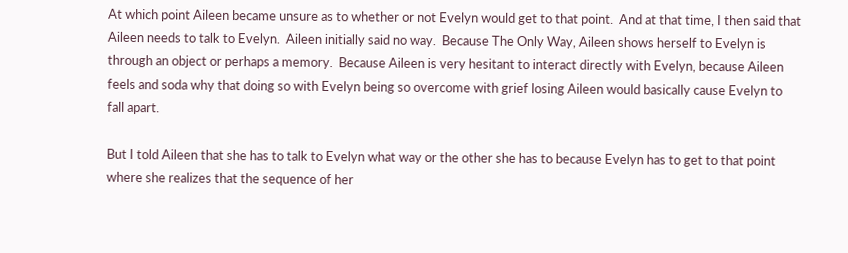At which point Aileen became unsure as to whether or not Evelyn would get to that point.  And at that time, I then said that Aileen needs to talk to Evelyn.  Aileen initially said no way.  Because The Only Way, Aileen shows herself to Evelyn is through an object or perhaps a memory.  Because Aileen is very hesitant to interact directly with Evelyn, because Aileen feels and soda why that doing so with Evelyn being so overcome with grief losing Aileen would basically cause Evelyn to fall apart.

But I told Aileen that she has to talk to Evelyn what way or the other she has to because Evelyn has to get to that point where she realizes that the sequence of her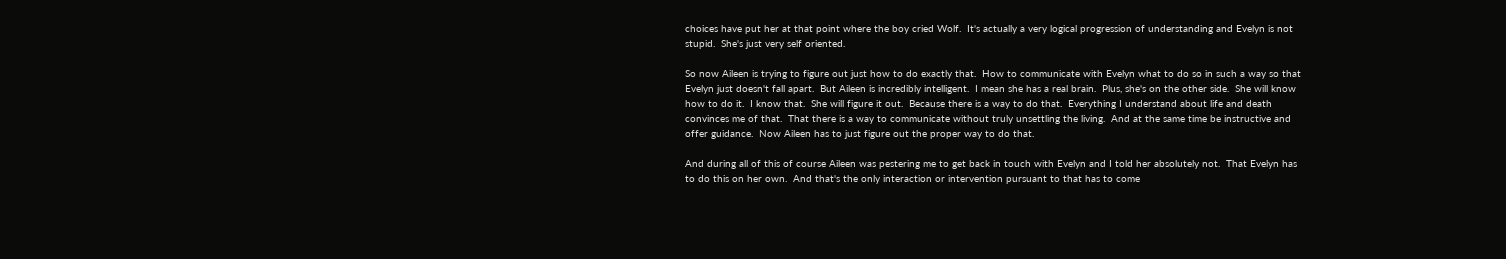choices have put her at that point where the boy cried Wolf.  It's actually a very logical progression of understanding and Evelyn is not stupid.  She's just very self oriented.

So now Aileen is trying to figure out just how to do exactly that.  How to communicate with Evelyn what to do so in such a way so that Evelyn just doesn't fall apart.  But Aileen is incredibly intelligent.  I mean she has a real brain.  Plus, she's on the other side.  She will know how to do it.  I know that.  She will figure it out.  Because there is a way to do that.  Everything I understand about life and death convinces me of that.  That there is a way to communicate without truly unsettling the living.  And at the same time be instructive and offer guidance.  Now Aileen has to just figure out the proper way to do that.

And during all of this of course Aileen was pestering me to get back in touch with Evelyn and I told her absolutely not.  That Evelyn has to do this on her own.  And that's the only interaction or intervention pursuant to that has to come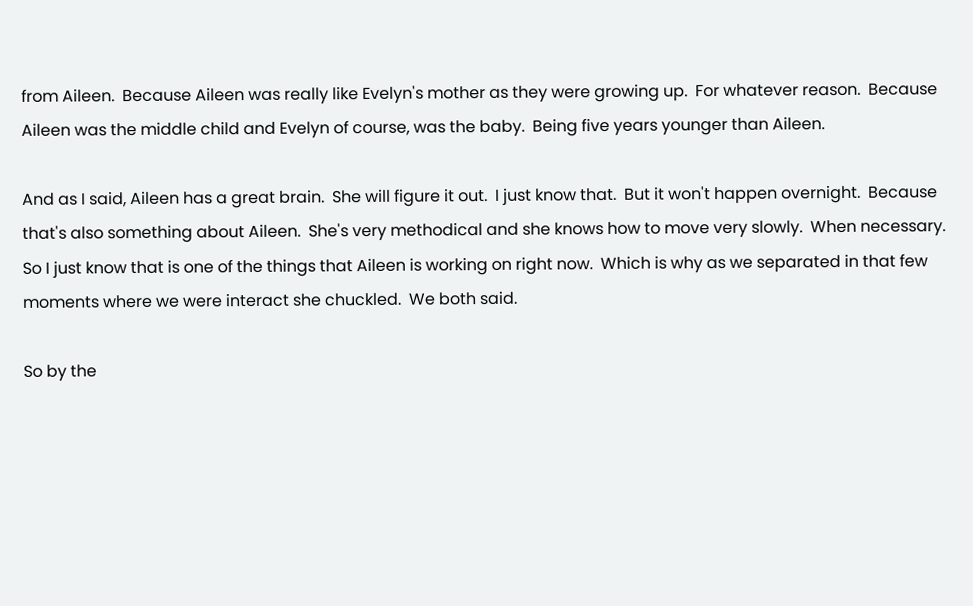from Aileen.  Because Aileen was really like Evelyn's mother as they were growing up.  For whatever reason.  Because Aileen was the middle child and Evelyn of course, was the baby.  Being five years younger than Aileen.

And as I said, Aileen has a great brain.  She will figure it out.  I just know that.  But it won't happen overnight.  Because that's also something about Aileen.  She's very methodical and she knows how to move very slowly.  When necessary.  So I just know that is one of the things that Aileen is working on right now.  Which is why as we separated in that few moments where we were interact she chuckled.  We both said.

So by the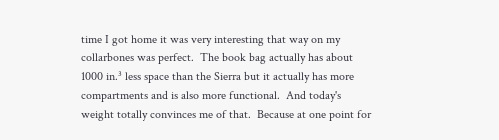time I got home it was very interesting that way on my collarbones was perfect.  The book bag actually has about 1000 in.³ less space than the Sierra but it actually has more compartments and is also more functional.  And today's weight totally convinces me of that.  Because at one point for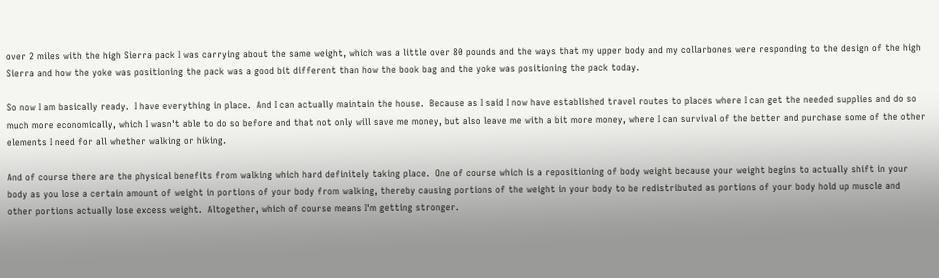over 2 miles with the high Sierra pack I was carrying about the same weight, which was a little over 80 pounds and the ways that my upper body and my collarbones were responding to the design of the high Sierra and how the yoke was positioning the pack was a good bit different than how the book bag and the yoke was positioning the pack today.

So now I am basically ready.  I have everything in place.  And I can actually maintain the house.  Because as I said I now have established travel routes to places where I can get the needed supplies and do so much more economically, which I wasn't able to do so before and that not only will save me money, but also leave me with a bit more money, where I can survival of the better and purchase some of the other elements I need for all whether walking or hiking.

And of course there are the physical benefits from walking which hard definitely taking place.  One of course which is a repositioning of body weight because your weight begins to actually shift in your body as you lose a certain amount of weight in portions of your body from walking, thereby causing portions of the weight in your body to be redistributed as portions of your body hold up muscle and other portions actually lose excess weight.  Altogether, which of course means I'm getting stronger.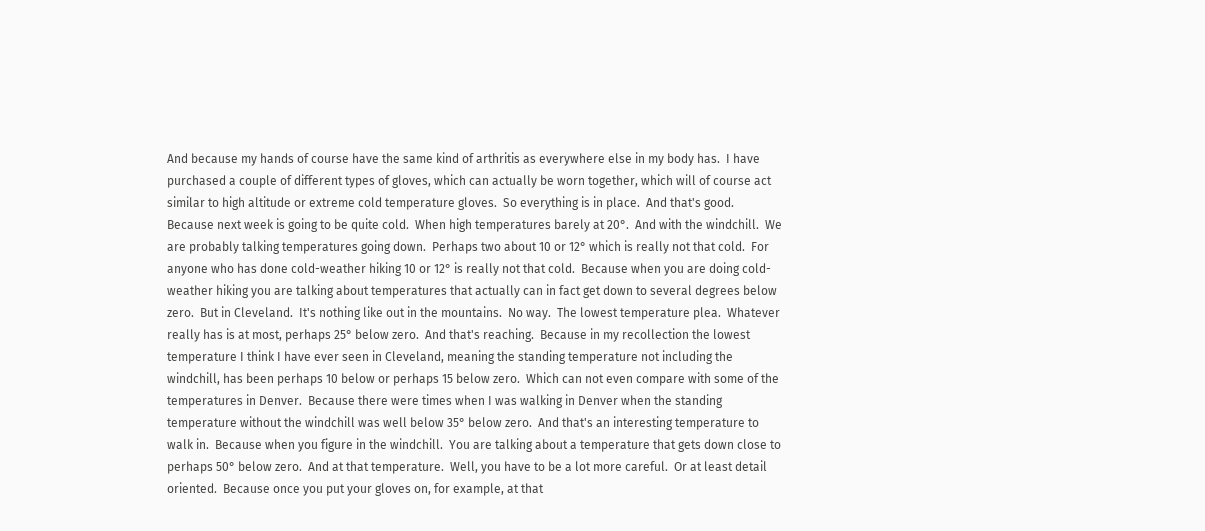And because my hands of course have the same kind of arthritis as everywhere else in my body has.  I have purchased a couple of different types of gloves, which can actually be worn together, which will of course act similar to high altitude or extreme cold temperature gloves.  So everything is in place.  And that's good.  Because next week is going to be quite cold.  When high temperatures barely at 20°.  And with the windchill.  We are probably talking temperatures going down.  Perhaps two about 10 or 12° which is really not that cold.  For anyone who has done cold-weather hiking 10 or 12° is really not that cold.  Because when you are doing cold-weather hiking you are talking about temperatures that actually can in fact get down to several degrees below zero.  But in Cleveland.  It's nothing like out in the mountains.  No way.  The lowest temperature plea.  Whatever really has is at most, perhaps 25° below zero.  And that's reaching.  Because in my recollection the lowest temperature I think I have ever seen in Cleveland, meaning the standing temperature not including the windchill, has been perhaps 10 below or perhaps 15 below zero.  Which can not even compare with some of the temperatures in Denver.  Because there were times when I was walking in Denver when the standing temperature without the windchill was well below 35° below zero.  And that's an interesting temperature to walk in.  Because when you figure in the windchill.  You are talking about a temperature that gets down close to perhaps 50° below zero.  And at that temperature.  Well, you have to be a lot more careful.  Or at least detail oriented.  Because once you put your gloves on, for example, at that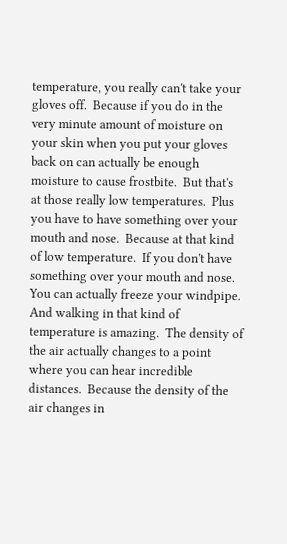temperature, you really can't take your gloves off.  Because if you do in the very minute amount of moisture on your skin when you put your gloves back on can actually be enough moisture to cause frostbite.  But that's at those really low temperatures.  Plus you have to have something over your mouth and nose.  Because at that kind of low temperature.  If you don't have something over your mouth and nose.  You can actually freeze your windpipe.  And walking in that kind of temperature is amazing.  The density of the air actually changes to a point where you can hear incredible distances.  Because the density of the air changes in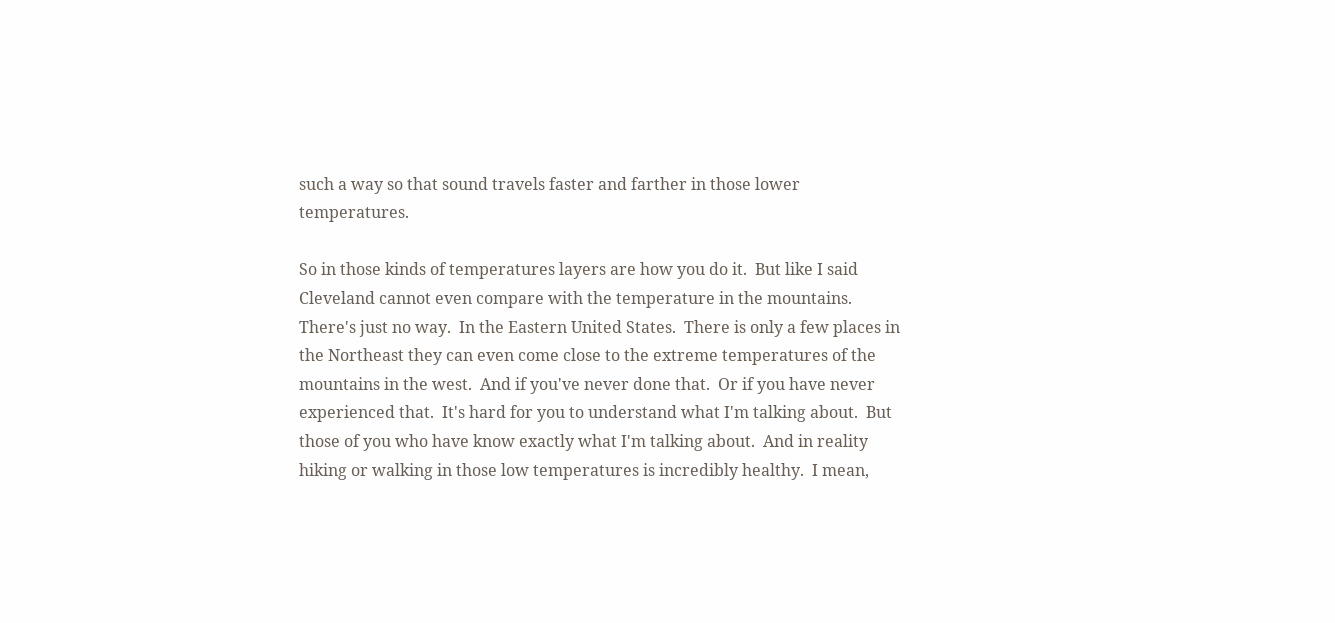such a way so that sound travels faster and farther in those lower temperatures.

So in those kinds of temperatures layers are how you do it.  But like I said Cleveland cannot even compare with the temperature in the mountains.  There's just no way.  In the Eastern United States.  There is only a few places in the Northeast they can even come close to the extreme temperatures of the mountains in the west.  And if you've never done that.  Or if you have never experienced that.  It's hard for you to understand what I'm talking about.  But those of you who have know exactly what I'm talking about.  And in reality hiking or walking in those low temperatures is incredibly healthy.  I mean,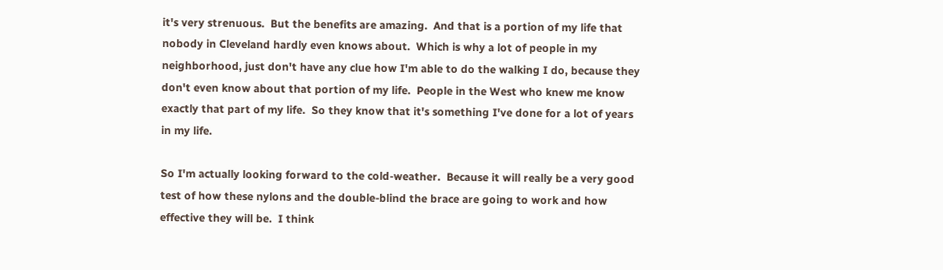it's very strenuous.  But the benefits are amazing.  And that is a portion of my life that nobody in Cleveland hardly even knows about.  Which is why a lot of people in my neighborhood, just don't have any clue how I'm able to do the walking I do, because they don't even know about that portion of my life.  People in the West who knew me know exactly that part of my life.  So they know that it's something I've done for a lot of years in my life.

So I'm actually looking forward to the cold-weather.  Because it will really be a very good test of how these nylons and the double-blind the brace are going to work and how effective they will be.  I think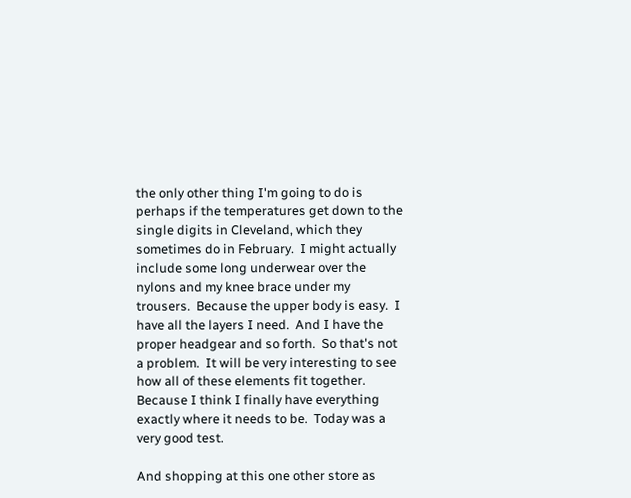the only other thing I'm going to do is perhaps if the temperatures get down to the single digits in Cleveland, which they sometimes do in February.  I might actually include some long underwear over the nylons and my knee brace under my trousers.  Because the upper body is easy.  I have all the layers I need.  And I have the proper headgear and so forth.  So that's not a problem.  It will be very interesting to see how all of these elements fit together.  Because I think I finally have everything exactly where it needs to be.  Today was a very good test.

And shopping at this one other store as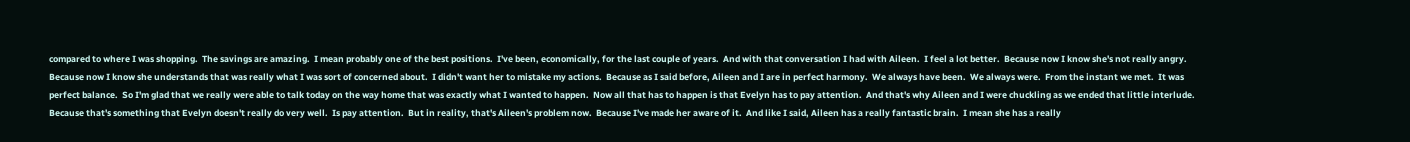compared to where I was shopping.  The savings are amazing.  I mean probably one of the best positions.  I've been, economically, for the last couple of years.  And with that conversation I had with Aileen.  I feel a lot better.  Because now I know she's not really angry.  Because now I know she understands that was really what I was sort of concerned about.  I didn't want her to mistake my actions.  Because as I said before, Aileen and I are in perfect harmony.  We always have been.  We always were.  From the instant we met.  It was perfect balance.  So I'm glad that we really were able to talk today on the way home that was exactly what I wanted to happen.  Now all that has to happen is that Evelyn has to pay attention.  And that's why Aileen and I were chuckling as we ended that little interlude.  Because that's something that Evelyn doesn't really do very well.  Is pay attention.  But in reality, that's Aileen's problem now.  Because I've made her aware of it.  And like I said, Aileen has a really fantastic brain.  I mean she has a really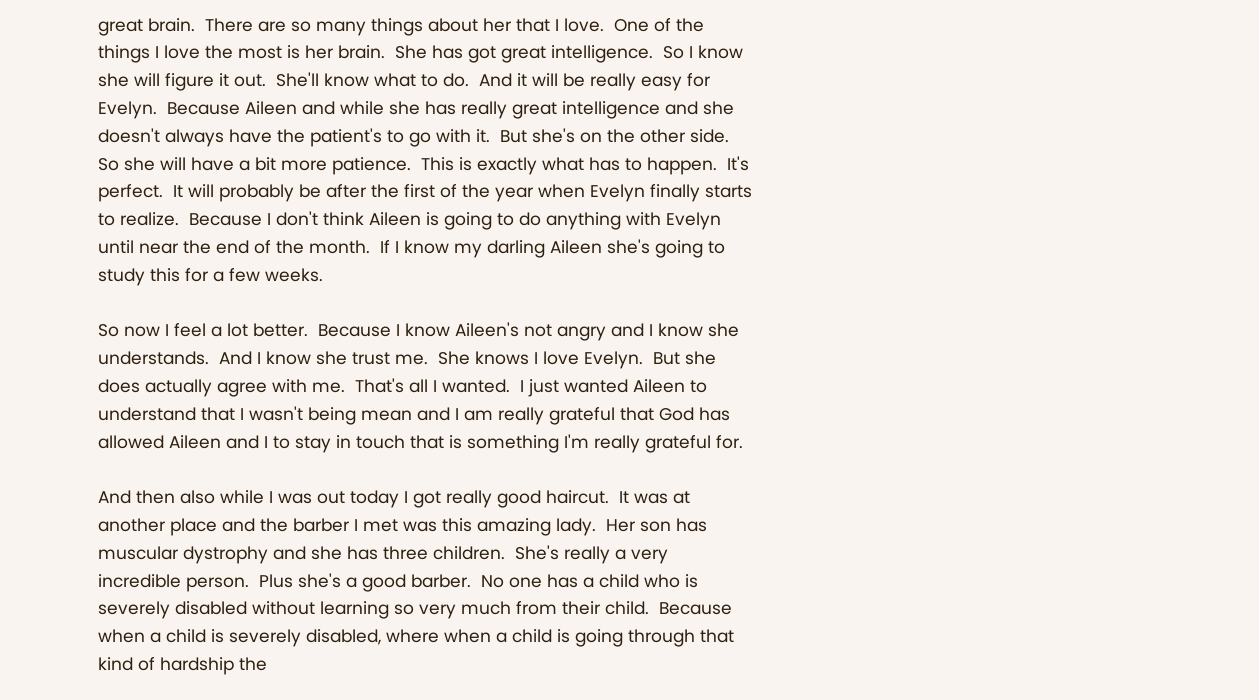great brain.  There are so many things about her that I love.  One of the things I love the most is her brain.  She has got great intelligence.  So I know she will figure it out.  She'll know what to do.  And it will be really easy for Evelyn.  Because Aileen and while she has really great intelligence and she doesn't always have the patient's to go with it.  But she's on the other side.  So she will have a bit more patience.  This is exactly what has to happen.  It's perfect.  It will probably be after the first of the year when Evelyn finally starts to realize.  Because I don't think Aileen is going to do anything with Evelyn until near the end of the month.  If I know my darling Aileen she's going to study this for a few weeks.

So now I feel a lot better.  Because I know Aileen's not angry and I know she understands.  And I know she trust me.  She knows I love Evelyn.  But she does actually agree with me.  That's all I wanted.  I just wanted Aileen to understand that I wasn't being mean and I am really grateful that God has allowed Aileen and I to stay in touch that is something I'm really grateful for.

And then also while I was out today I got really good haircut.  It was at another place and the barber I met was this amazing lady.  Her son has muscular dystrophy and she has three children.  She's really a very incredible person.  Plus she's a good barber.  No one has a child who is severely disabled without learning so very much from their child.  Because when a child is severely disabled, where when a child is going through that kind of hardship the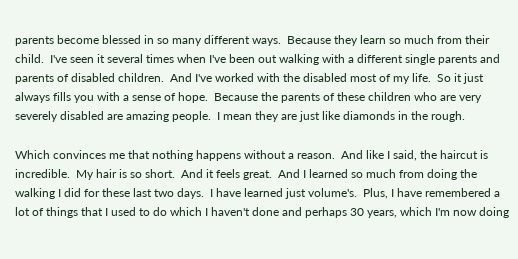parents become blessed in so many different ways.  Because they learn so much from their child.  I've seen it several times when I've been out walking with a different single parents and parents of disabled children.  And I've worked with the disabled most of my life.  So it just always fills you with a sense of hope.  Because the parents of these children who are very severely disabled are amazing people.  I mean they are just like diamonds in the rough.

Which convinces me that nothing happens without a reason.  And like I said, the haircut is incredible.  My hair is so short.  And it feels great.  And I learned so much from doing the walking I did for these last two days.  I have learned just volume's.  Plus, I have remembered a lot of things that I used to do which I haven't done and perhaps 30 years, which I'm now doing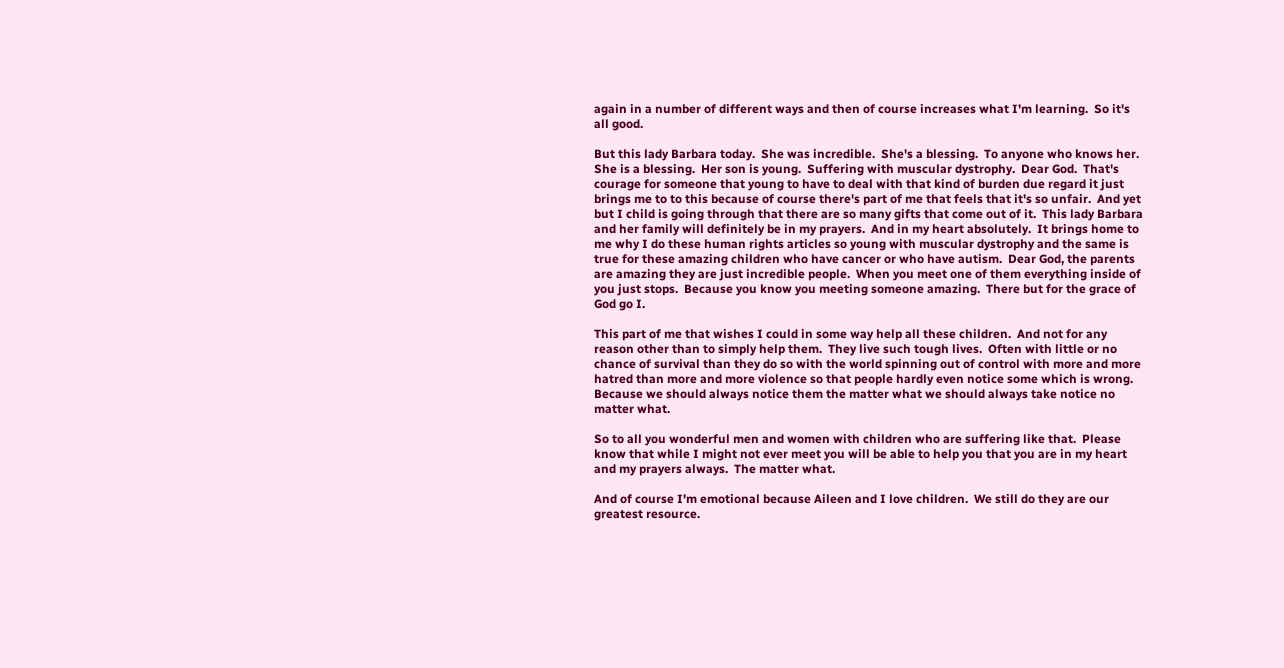again in a number of different ways and then of course increases what I'm learning.  So it's all good.

But this lady Barbara today.  She was incredible.  She's a blessing.  To anyone who knows her.  She is a blessing.  Her son is young.  Suffering with muscular dystrophy.  Dear God.  That's courage for someone that young to have to deal with that kind of burden due regard it just brings me to to this because of course there's part of me that feels that it's so unfair.  And yet but I child is going through that there are so many gifts that come out of it.  This lady Barbara and her family will definitely be in my prayers.  And in my heart absolutely.  It brings home to me why I do these human rights articles so young with muscular dystrophy and the same is true for these amazing children who have cancer or who have autism.  Dear God, the parents are amazing they are just incredible people.  When you meet one of them everything inside of you just stops.  Because you know you meeting someone amazing.  There but for the grace of God go I.

This part of me that wishes I could in some way help all these children.  And not for any reason other than to simply help them.  They live such tough lives.  Often with little or no chance of survival than they do so with the world spinning out of control with more and more hatred than more and more violence so that people hardly even notice some which is wrong.  Because we should always notice them the matter what we should always take notice no matter what.

So to all you wonderful men and women with children who are suffering like that.  Please know that while I might not ever meet you will be able to help you that you are in my heart and my prayers always.  The matter what.

And of course I'm emotional because Aileen and I love children.  We still do they are our greatest resource.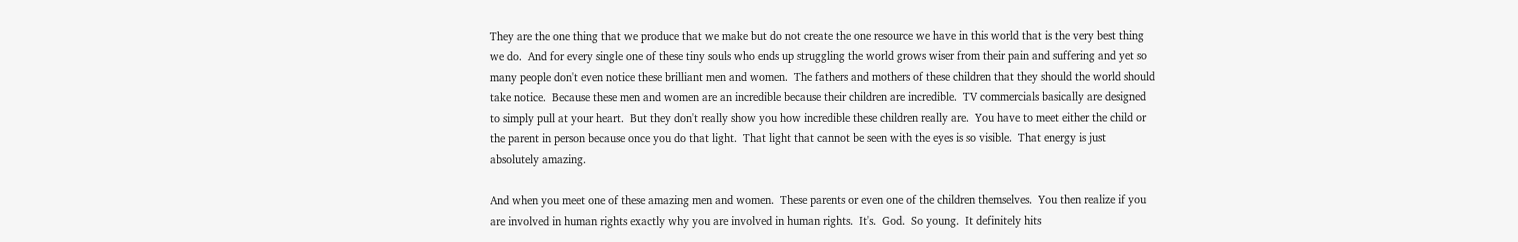They are the one thing that we produce that we make but do not create the one resource we have in this world that is the very best thing we do.  And for every single one of these tiny souls who ends up struggling the world grows wiser from their pain and suffering and yet so many people don't even notice these brilliant men and women.  The fathers and mothers of these children that they should the world should take notice.  Because these men and women are an incredible because their children are incredible.  TV commercials basically are designed to simply pull at your heart.  But they don't really show you how incredible these children really are.  You have to meet either the child or the parent in person because once you do that light.  That light that cannot be seen with the eyes is so visible.  That energy is just absolutely amazing.

And when you meet one of these amazing men and women.  These parents or even one of the children themselves.  You then realize if you are involved in human rights exactly why you are involved in human rights.  It's.  God.  So young.  It definitely hits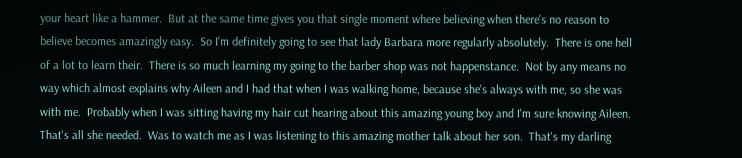your heart like a hammer.  But at the same time gives you that single moment where believing when there's no reason to believe becomes amazingly easy.  So I'm definitely going to see that lady Barbara more regularly absolutely.  There is one hell of a lot to learn their.  There is so much learning my going to the barber shop was not happenstance.  Not by any means no way which almost explains why Aileen and I had that when I was walking home, because she's always with me, so she was with me.  Probably when I was sitting having my hair cut hearing about this amazing young boy and I'm sure knowing Aileen.  That's all she needed.  Was to watch me as I was listening to this amazing mother talk about her son.  That's my darling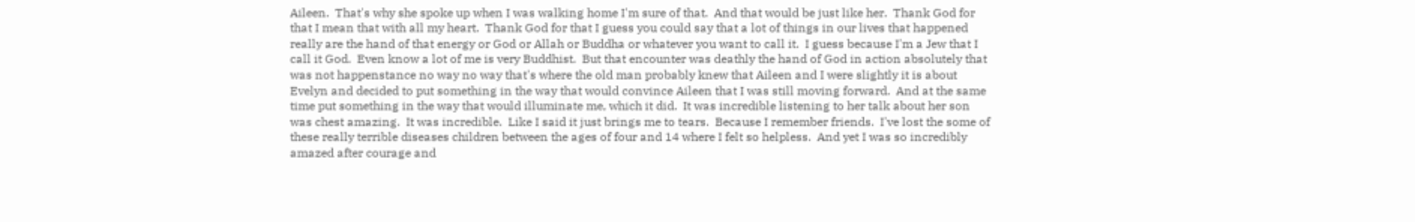Aileen.  That's why she spoke up when I was walking home I'm sure of that.  And that would be just like her.  Thank God for that I mean that with all my heart.  Thank God for that I guess you could say that a lot of things in our lives that happened really are the hand of that energy or God or Allah or Buddha or whatever you want to call it.  I guess because I'm a Jew that I call it God.  Even know a lot of me is very Buddhist.  But that encounter was deathly the hand of God in action absolutely that was not happenstance no way no way that's where the old man probably knew that Aileen and I were slightly it is about Evelyn and decided to put something in the way that would convince Aileen that I was still moving forward.  And at the same time put something in the way that would illuminate me, which it did.  It was incredible listening to her talk about her son was chest amazing.  It was incredible.  Like I said it just brings me to tears.  Because I remember friends.  I've lost the some of these really terrible diseases children between the ages of four and 14 where I felt so helpless.  And yet I was so incredibly amazed after courage and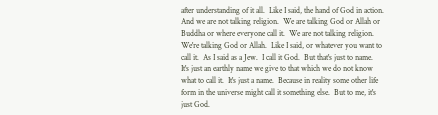after understanding of it all.  Like I said, the hand of God in action.  And we are not talking religion.  We are talking God or Allah or Buddha or where everyone call it.  We are not talking religion.  We're talking God or Allah.  Like I said, or whatever you want to call it.  As I said as a Jew.  I call it God.  But that's just to name.  It's just an earthly name we give to that which we do not know what to call it.  It's just a name.  Because in reality some other life form in the universe might call it something else.  But to me, it's just God.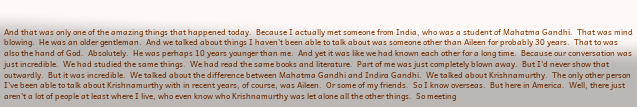And that was only one of the amazing things that happened today.  Because I actually met someone from India, who was a student of Mahatma Gandhi.  That was mind blowing.  He was an older gentleman.  And we talked about things I haven't been able to talk about was someone other than Aileen for probably 30 years.  That to was also the hand of God.  Absolutely.  He was perhaps 10 years younger than me.  And yet it was like we had known each other for a long time.  Because our conversation was just incredible.  We had studied the same things.  We had read the same books and literature.  Part of me was just completely blown away.  But I'd never show that outwardly.  But it was incredible.  We talked about the difference between Mahatma Gandhi and Indira Gandhi.  We talked about Krishnamurthy.  The only other person I've been able to talk about Krishnamurthy with in recent years, of course, was Aileen.  Or some of my friends.  So I know overseas.  But here in America.  Well, there just aren't a lot of people at least where I live, who even know who Krishnamurthy was let alone all the other things.  So meeting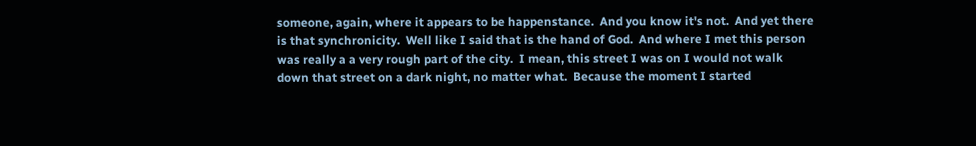someone, again, where it appears to be happenstance.  And you know it's not.  And yet there is that synchronicity.  Well like I said that is the hand of God.  And where I met this person was really a a very rough part of the city.  I mean, this street I was on I would not walk down that street on a dark night, no matter what.  Because the moment I started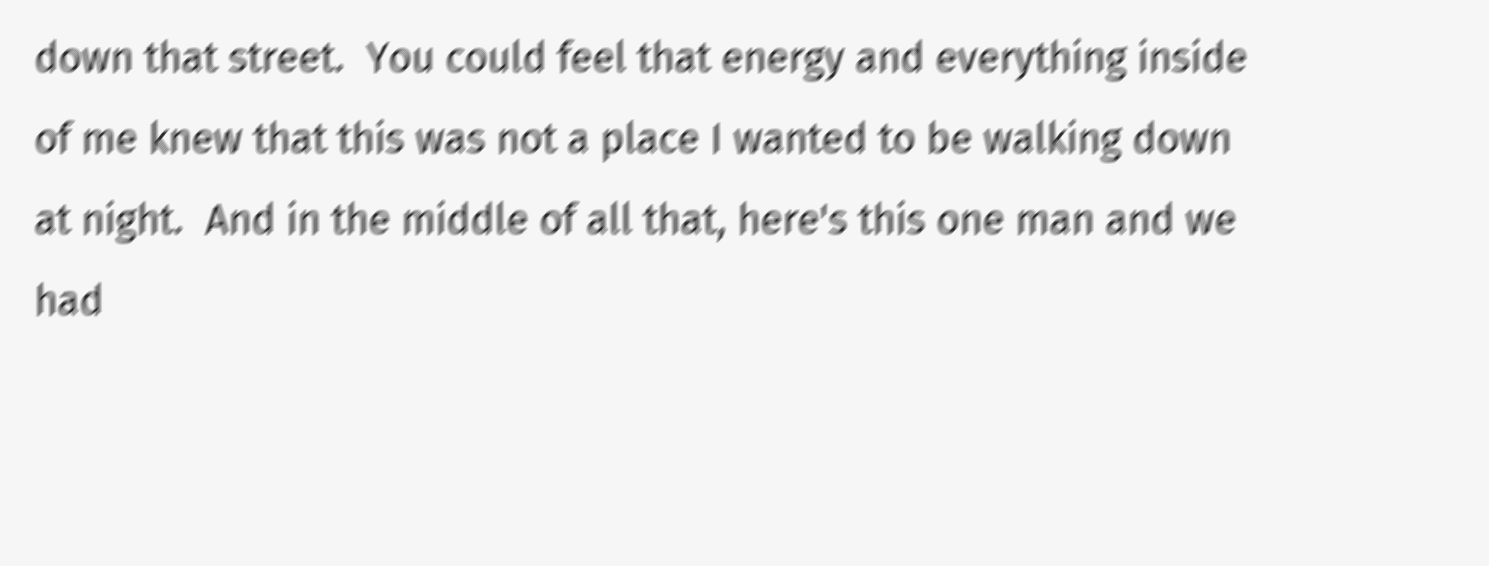down that street.  You could feel that energy and everything inside of me knew that this was not a place I wanted to be walking down at night.  And in the middle of all that, here's this one man and we had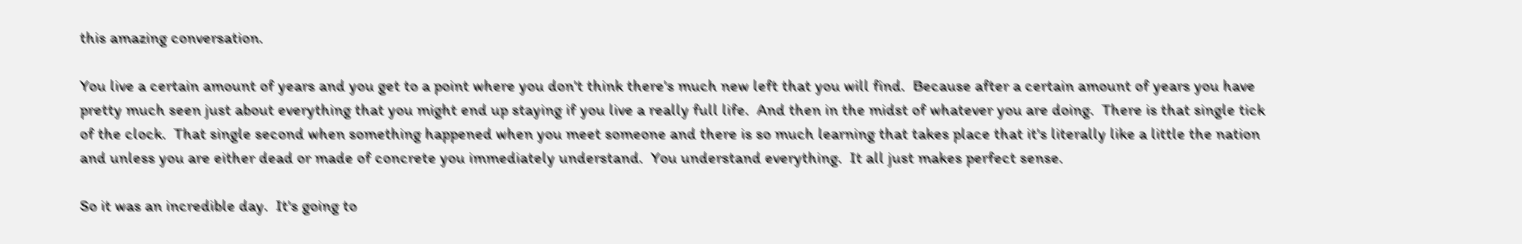this amazing conversation.

You live a certain amount of years and you get to a point where you don't think there's much new left that you will find.  Because after a certain amount of years you have pretty much seen just about everything that you might end up staying if you live a really full life.  And then in the midst of whatever you are doing.  There is that single tick of the clock.  That single second when something happened when you meet someone and there is so much learning that takes place that it's literally like a little the nation and unless you are either dead or made of concrete you immediately understand.  You understand everything.  It all just makes perfect sense.

So it was an incredible day.  It's going to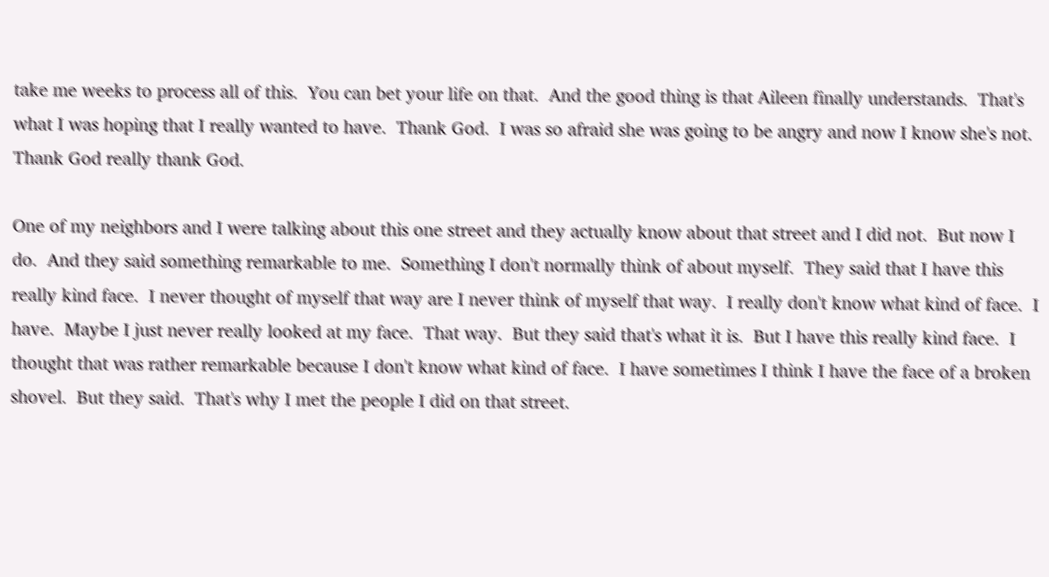take me weeks to process all of this.  You can bet your life on that.  And the good thing is that Aileen finally understands.  That's what I was hoping that I really wanted to have.  Thank God.  I was so afraid she was going to be angry and now I know she's not.  Thank God really thank God.

One of my neighbors and I were talking about this one street and they actually know about that street and I did not.  But now I do.  And they said something remarkable to me.  Something I don't normally think of about myself.  They said that I have this really kind face.  I never thought of myself that way are I never think of myself that way.  I really don't know what kind of face.  I have.  Maybe I just never really looked at my face.  That way.  But they said that's what it is.  But I have this really kind face.  I thought that was rather remarkable because I don't know what kind of face.  I have sometimes I think I have the face of a broken shovel.  But they said.  That's why I met the people I did on that street.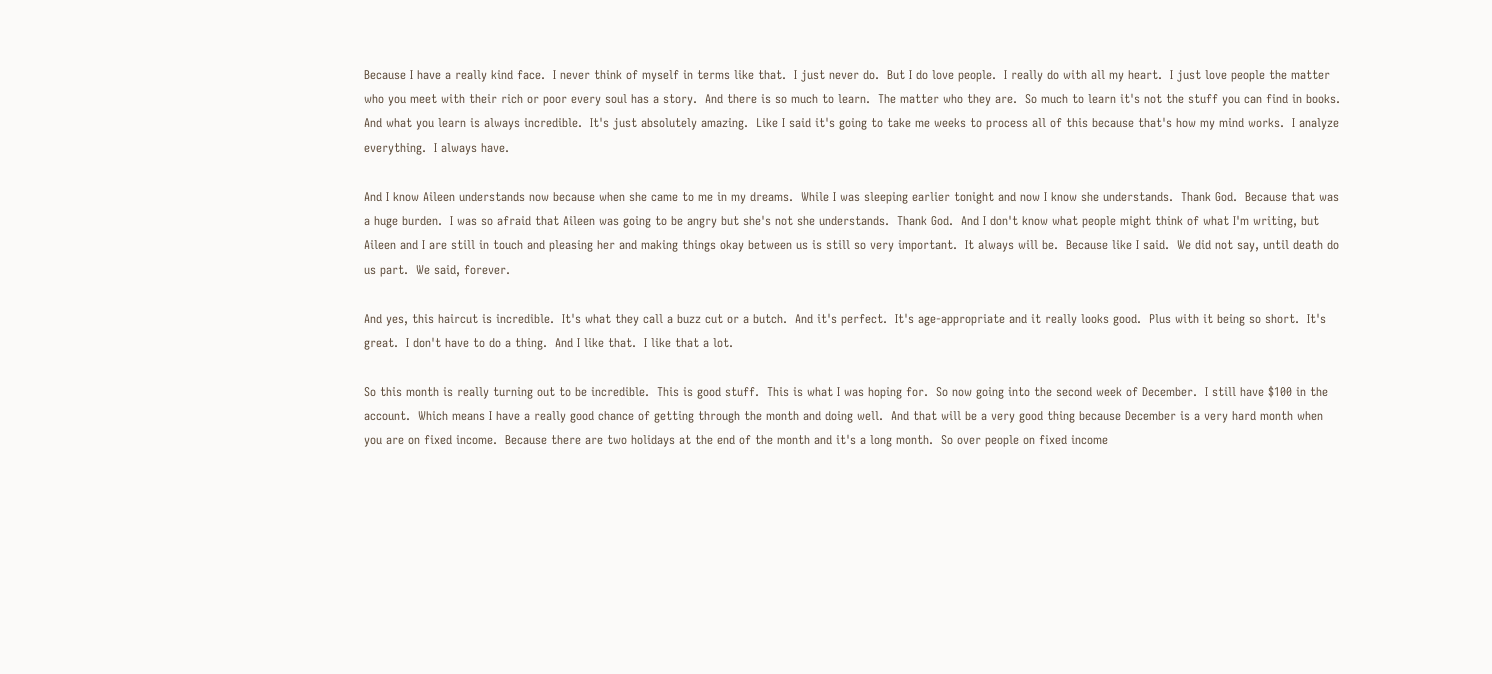Because I have a really kind face.  I never think of myself in terms like that.  I just never do.  But I do love people.  I really do with all my heart.  I just love people the matter who you meet with their rich or poor every soul has a story.  And there is so much to learn.  The matter who they are.  So much to learn it's not the stuff you can find in books.  And what you learn is always incredible.  It's just absolutely amazing.  Like I said it's going to take me weeks to process all of this because that's how my mind works.  I analyze everything.  I always have.

And I know Aileen understands now because when she came to me in my dreams.  While I was sleeping earlier tonight and now I know she understands.  Thank God.  Because that was a huge burden.  I was so afraid that Aileen was going to be angry but she's not she understands.  Thank God.  And I don't know what people might think of what I'm writing, but Aileen and I are still in touch and pleasing her and making things okay between us is still so very important.  It always will be.  Because like I said.  We did not say, until death do us part.  We said, forever.

And yes, this haircut is incredible.  It's what they call a buzz cut or a butch.  And it's perfect.  It's age-appropriate and it really looks good.  Plus with it being so short.  It's great.  I don't have to do a thing.  And I like that.  I like that a lot.

So this month is really turning out to be incredible.  This is good stuff.  This is what I was hoping for.  So now going into the second week of December.  I still have $100 in the account.  Which means I have a really good chance of getting through the month and doing well.  And that will be a very good thing because December is a very hard month when you are on fixed income.  Because there are two holidays at the end of the month and it's a long month.  So over people on fixed income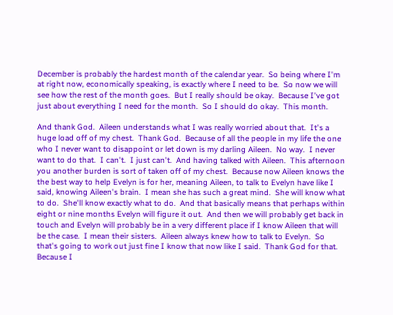December is probably the hardest month of the calendar year.  So being where I'm at right now, economically speaking, is exactly where I need to be.  So now we will see how the rest of the month goes.  But I really should be okay.  Because I've got just about everything I need for the month.  So I should do okay.  This month.

And thank God.  Aileen understands what I was really worried about that.  It's a huge load off of my chest.  Thank God.  Because of all the people in my life the one who I never want to disappoint or let down is my darling Aileen.  No way.  I never want to do that.  I can't.  I just can't.  And having talked with Aileen.  This afternoon you another burden is sort of taken off of my chest.  Because now Aileen knows the the best way to help Evelyn is for her, meaning Aileen, to talk to Evelyn have like I said, knowing Aileen's brain.  I mean she has such a great mind.  She will know what to do.  She'll know exactly what to do.  And that basically means that perhaps within eight or nine months Evelyn will figure it out.  And then we will probably get back in touch and Evelyn will probably be in a very different place if I know Aileen that will be the case.  I mean their sisters.  Aileen always knew how to talk to Evelyn.  So that's going to work out just fine I know that now like I said.  Thank God for that.  Because I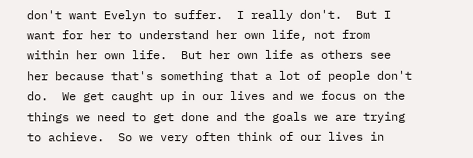don't want Evelyn to suffer.  I really don't.  But I want for her to understand her own life, not from within her own life.  But her own life as others see her because that's something that a lot of people don't do.  We get caught up in our lives and we focus on the things we need to get done and the goals we are trying to achieve.  So we very often think of our lives in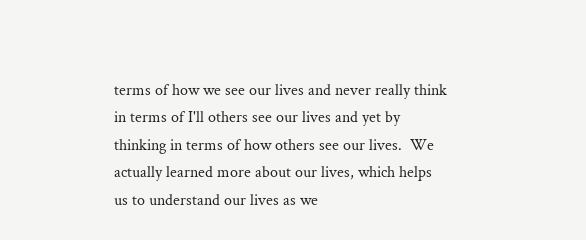terms of how we see our lives and never really think in terms of I'll others see our lives and yet by thinking in terms of how others see our lives.  We actually learned more about our lives, which helps us to understand our lives as we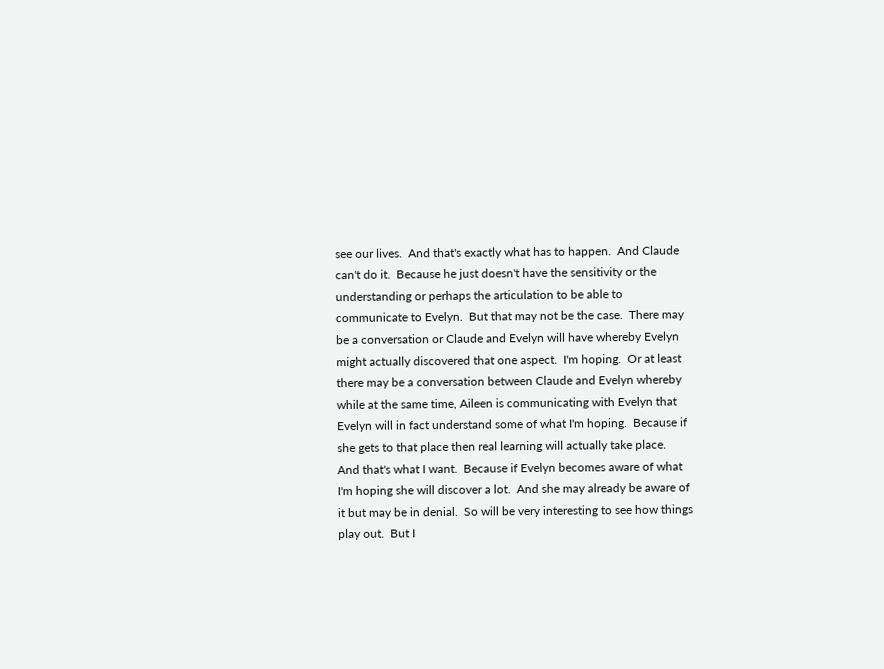see our lives.  And that's exactly what has to happen.  And Claude can't do it.  Because he just doesn't have the sensitivity or the understanding or perhaps the articulation to be able to communicate to Evelyn.  But that may not be the case.  There may be a conversation or Claude and Evelyn will have whereby Evelyn might actually discovered that one aspect.  I'm hoping.  Or at least there may be a conversation between Claude and Evelyn whereby while at the same time, Aileen is communicating with Evelyn that Evelyn will in fact understand some of what I'm hoping.  Because if she gets to that place then real learning will actually take place.  And that's what I want.  Because if Evelyn becomes aware of what I'm hoping she will discover a lot.  And she may already be aware of it but may be in denial.  So will be very interesting to see how things play out.  But I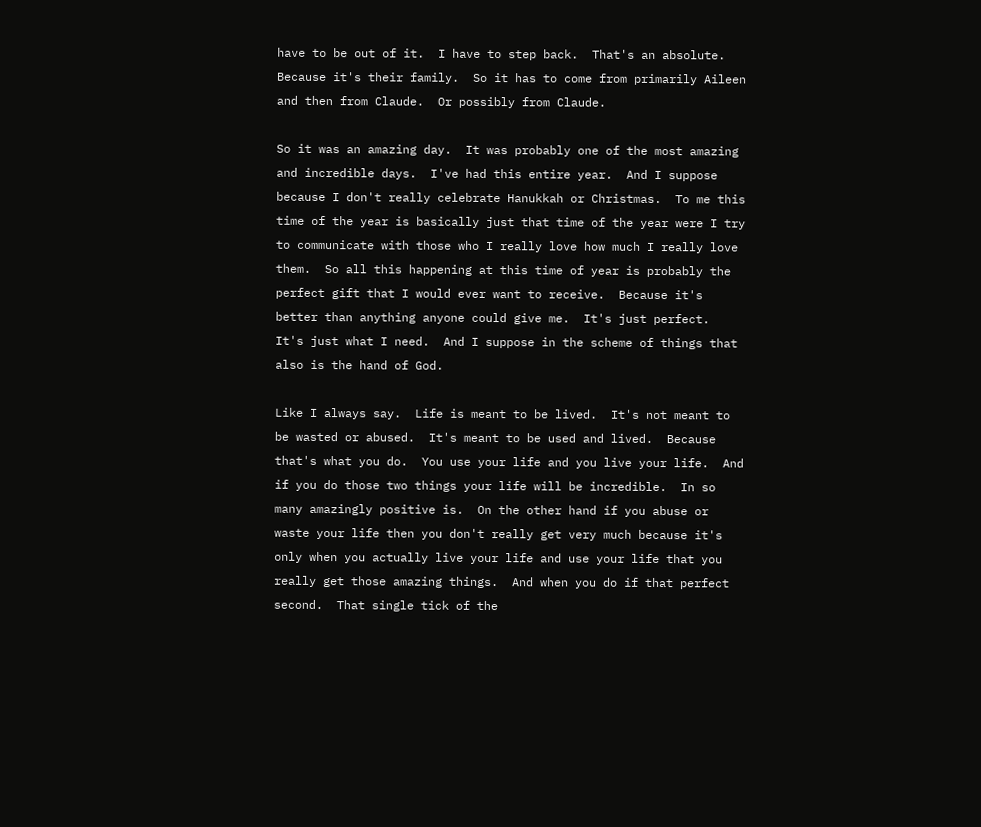have to be out of it.  I have to step back.  That's an absolute.  Because it's their family.  So it has to come from primarily Aileen and then from Claude.  Or possibly from Claude.

So it was an amazing day.  It was probably one of the most amazing and incredible days.  I've had this entire year.  And I suppose because I don't really celebrate Hanukkah or Christmas.  To me this time of the year is basically just that time of the year were I try to communicate with those who I really love how much I really love them.  So all this happening at this time of year is probably the perfect gift that I would ever want to receive.  Because it's better than anything anyone could give me.  It's just perfect.  It's just what I need.  And I suppose in the scheme of things that also is the hand of God.

Like I always say.  Life is meant to be lived.  It's not meant to be wasted or abused.  It's meant to be used and lived.  Because that's what you do.  You use your life and you live your life.  And if you do those two things your life will be incredible.  In so many amazingly positive is.  On the other hand if you abuse or waste your life then you don't really get very much because it's only when you actually live your life and use your life that you really get those amazing things.  And when you do if that perfect second.  That single tick of the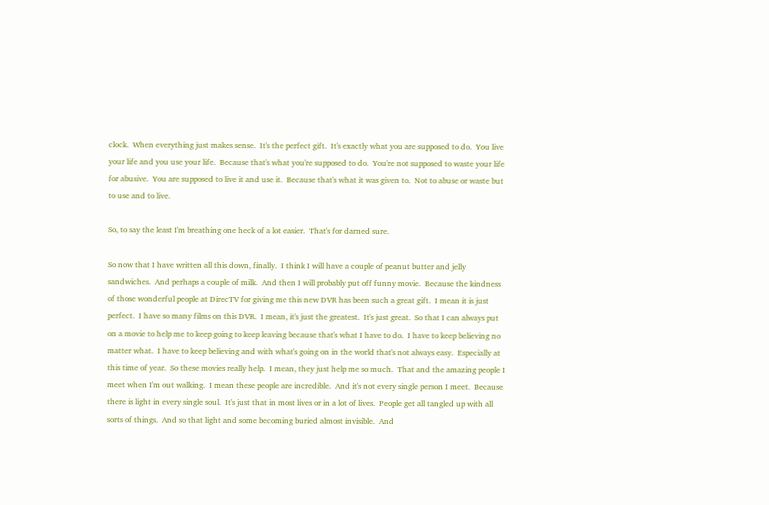clock.  When everything just makes sense.  It's the perfect gift.  It's exactly what you are supposed to do.  You live your life and you use your life.  Because that's what you're supposed to do.  You're not supposed to waste your life for abusive.  You are supposed to live it and use it.  Because that's what it was given to.  Not to abuse or waste but to use and to live.

So, to say the least I'm breathing one heck of a lot easier.  That's for darned sure.

So now that I have written all this down, finally.  I think I will have a couple of peanut butter and jelly sandwiches.  And perhaps a couple of milk.  And then I will probably put off funny movie.  Because the kindness of those wonderful people at DirecTV for giving me this new DVR has been such a great gift.  I mean it is just perfect.  I have so many films on this DVR.  I mean, it's just the greatest.  It's just great.  So that I can always put on a movie to help me to keep going to keep leaving because that's what I have to do.  I have to keep believing no matter what.  I have to keep believing and with what's going on in the world that's not always easy.  Especially at this time of year.  So these movies really help.  I mean, they just help me so much.  That and the amazing people I meet when I'm out walking.  I mean these people are incredible.  And it's not every single person I meet.  Because there is light in every single soul.  It's just that in most lives or in a lot of lives.  People get all tangled up with all sorts of things.  And so that light and some becoming buried almost invisible.  And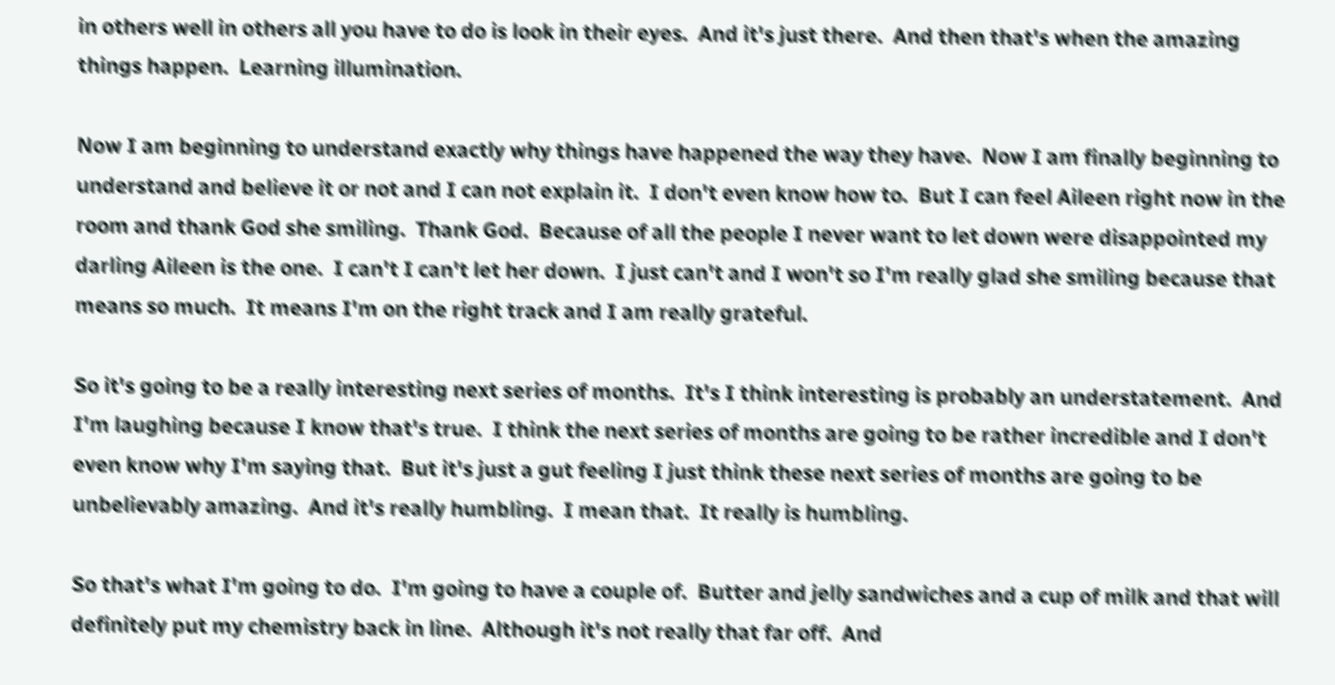in others well in others all you have to do is look in their eyes.  And it's just there.  And then that's when the amazing things happen.  Learning illumination.

Now I am beginning to understand exactly why things have happened the way they have.  Now I am finally beginning to understand and believe it or not and I can not explain it.  I don't even know how to.  But I can feel Aileen right now in the room and thank God she smiling.  Thank God.  Because of all the people I never want to let down were disappointed my darling Aileen is the one.  I can't I can't let her down.  I just can't and I won't so I'm really glad she smiling because that means so much.  It means I'm on the right track and I am really grateful.

So it's going to be a really interesting next series of months.  It's I think interesting is probably an understatement.  And I'm laughing because I know that's true.  I think the next series of months are going to be rather incredible and I don't even know why I'm saying that.  But it's just a gut feeling I just think these next series of months are going to be unbelievably amazing.  And it's really humbling.  I mean that.  It really is humbling.

So that's what I'm going to do.  I'm going to have a couple of.  Butter and jelly sandwiches and a cup of milk and that will definitely put my chemistry back in line.  Although it's not really that far off.  And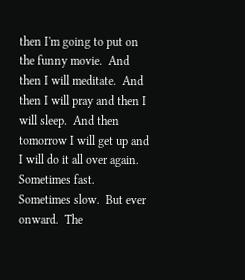then I'm going to put on the funny movie.  And then I will meditate.  And then I will pray and then I will sleep.  And then tomorrow I will get up and I will do it all over again.  Sometimes fast.  Sometimes slow.  But ever onward.  The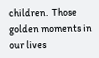children.  Those golden moments in our lives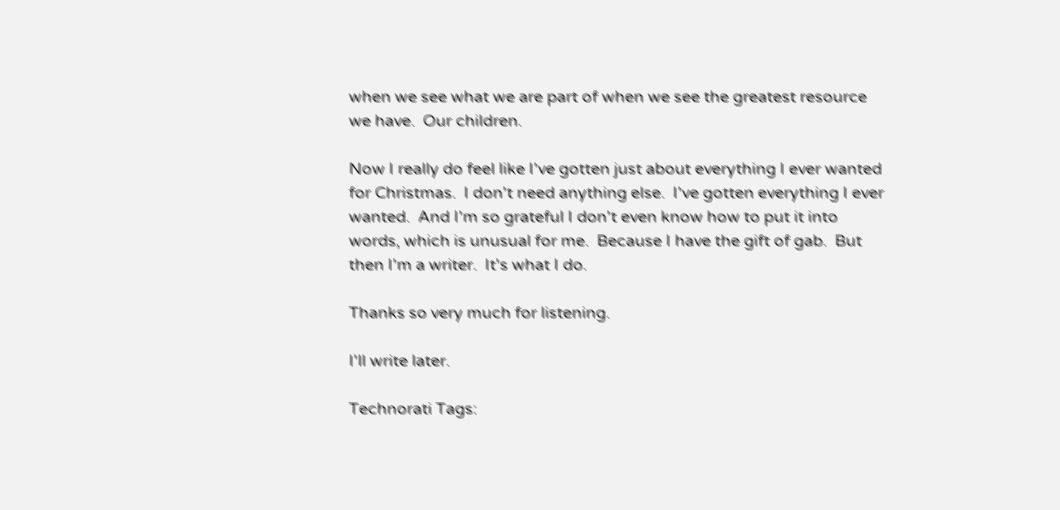when we see what we are part of when we see the greatest resource we have.  Our children.

Now I really do feel like I've gotten just about everything I ever wanted for Christmas.  I don't need anything else.  I've gotten everything I ever wanted.  And I'm so grateful I don't even know how to put it into words, which is unusual for me.  Because I have the gift of gab.  But then I'm a writer.  It's what I do.

Thanks so very much for listening.

I'll write later.

Technorati Tags: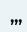,,,